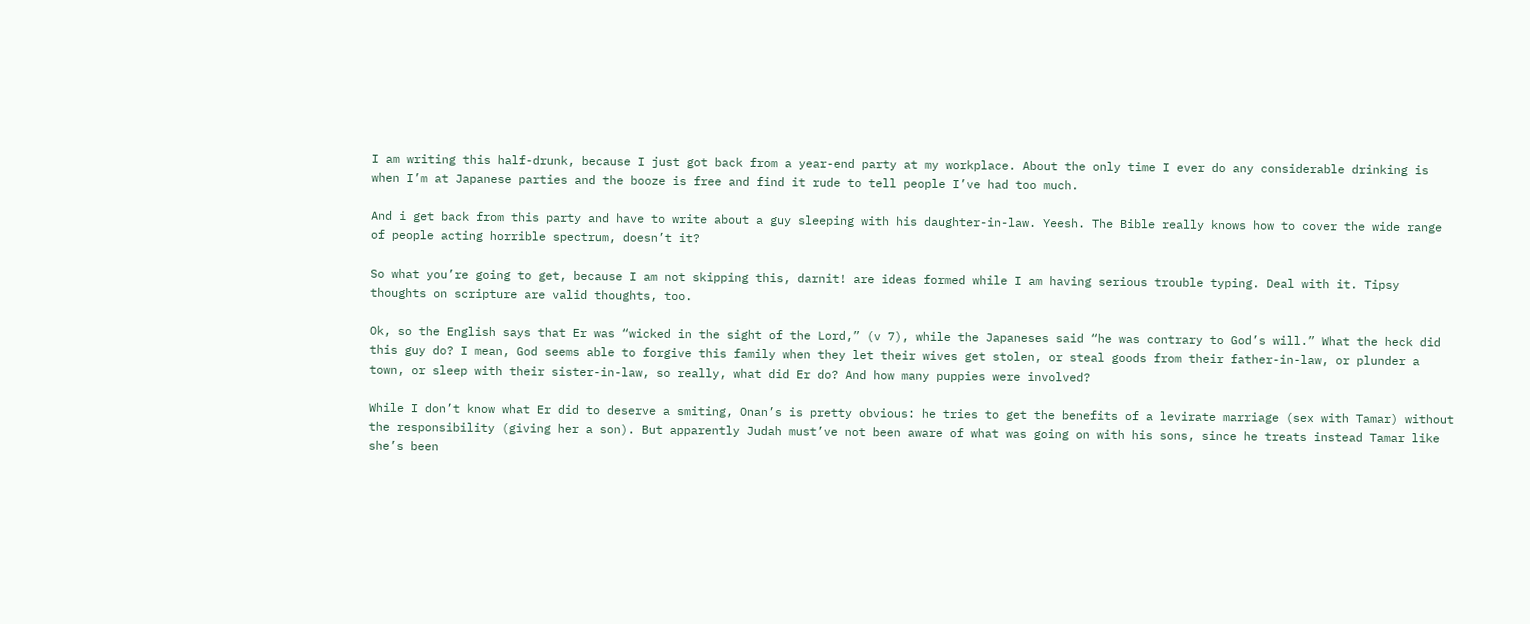I am writing this half-drunk, because I just got back from a year-end party at my workplace. About the only time I ever do any considerable drinking is when I’m at Japanese parties and the booze is free and find it rude to tell people I’ve had too much.

And i get back from this party and have to write about a guy sleeping with his daughter-in-law. Yeesh. The Bible really knows how to cover the wide range of people acting horrible spectrum, doesn’t it?

So what you’re going to get, because I am not skipping this, darnit! are ideas formed while I am having serious trouble typing. Deal with it. Tipsy thoughts on scripture are valid thoughts, too.

Ok, so the English says that Er was “wicked in the sight of the Lord,” (v 7), while the Japaneses said “he was contrary to God’s will.” What the heck did this guy do? I mean, God seems able to forgive this family when they let their wives get stolen, or steal goods from their father-in-law, or plunder a town, or sleep with their sister-in-law, so really, what did Er do? And how many puppies were involved?

While I don’t know what Er did to deserve a smiting, Onan’s is pretty obvious: he tries to get the benefits of a levirate marriage (sex with Tamar) without the responsibility (giving her a son). But apparently Judah must’ve not been aware of what was going on with his sons, since he treats instead Tamar like she’s been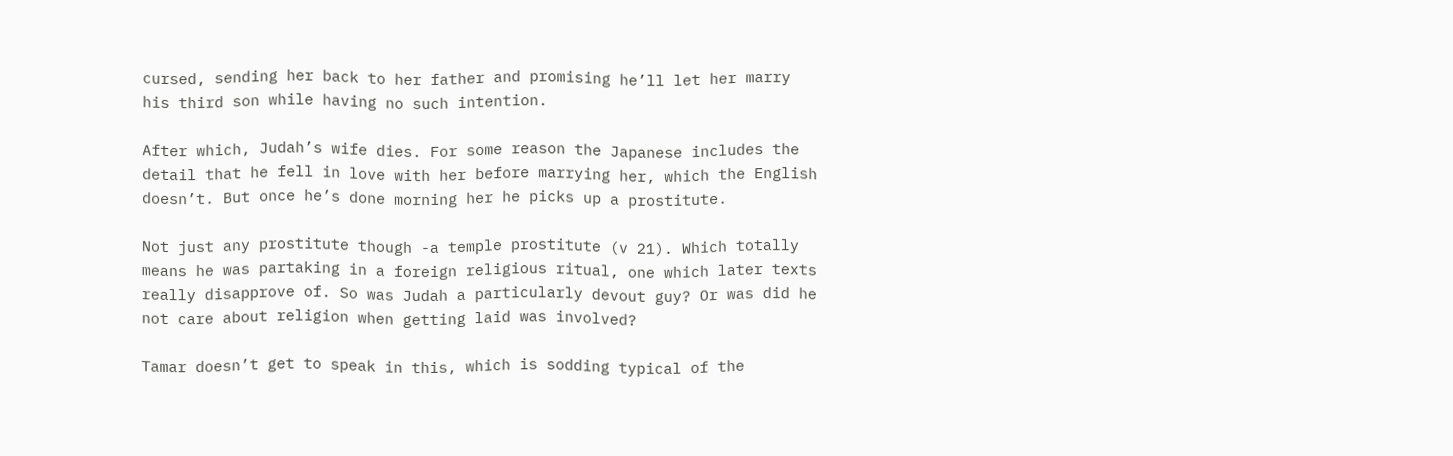cursed, sending her back to her father and promising he’ll let her marry his third son while having no such intention.

After which, Judah’s wife dies. For some reason the Japanese includes the detail that he fell in love with her before marrying her, which the English doesn’t. But once he’s done morning her he picks up a prostitute.

Not just any prostitute though -a temple prostitute (v 21). Which totally means he was partaking in a foreign religious ritual, one which later texts really disapprove of. So was Judah a particularly devout guy? Or was did he not care about religion when getting laid was involved?

Tamar doesn’t get to speak in this, which is sodding typical of the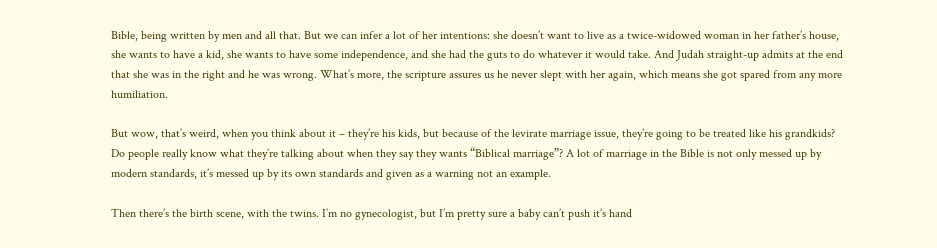Bible, being written by men and all that. But we can infer a lot of her intentions: she doesn’t want to live as a twice-widowed woman in her father’s house, she wants to have a kid, she wants to have some independence, and she had the guts to do whatever it would take. And Judah straight-up admits at the end that she was in the right and he was wrong. What’s more, the scripture assures us he never slept with her again, which means she got spared from any more humiliation.

But wow, that’s weird, when you think about it – they’re his kids, but because of the levirate marriage issue, they’re going to be treated like his grandkids? Do people really know what they’re talking about when they say they wants “Biblical marriage”? A lot of marriage in the Bible is not only messed up by modern standards, it’s messed up by its own standards and given as a warning not an example.

Then there’s the birth scene, with the twins. I’m no gynecologist, but I’m pretty sure a baby can’t push it’s hand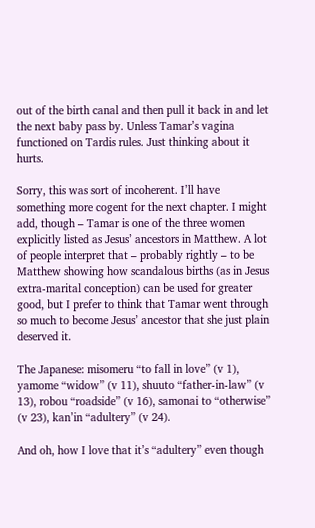out of the birth canal and then pull it back in and let the next baby pass by. Unless Tamar’s vagina functioned on Tardis rules. Just thinking about it hurts.

Sorry, this was sort of incoherent. I’ll have something more cogent for the next chapter. I might add, though – Tamar is one of the three women explicitly listed as Jesus’ ancestors in Matthew. A lot of people interpret that – probably rightly – to be Matthew showing how scandalous births (as in Jesus extra-marital conception) can be used for greater good, but I prefer to think that Tamar went through so much to become Jesus’ ancestor that she just plain deserved it.

The Japanese: misomeru “to fall in love” (v 1), yamome “widow” (v 11), shuuto “father-in-law” (v 13), robou “roadside” (v 16), samonai to “otherwise” (v 23), kan’in “adultery” (v 24).

And oh, how I love that it’s “adultery” even though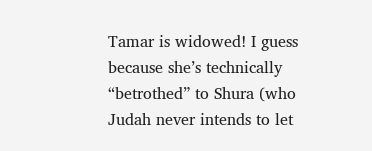Tamar is widowed! I guess because she’s technically “betrothed” to Shura (who Judah never intends to let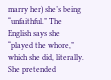marry her) she’s being “unfaithful.” The English says she “played the whore,” which she did, literally. She pretended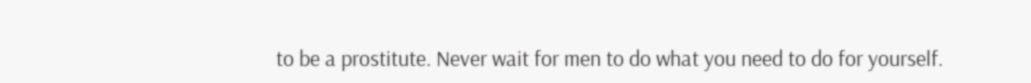to be a prostitute. Never wait for men to do what you need to do for yourself.